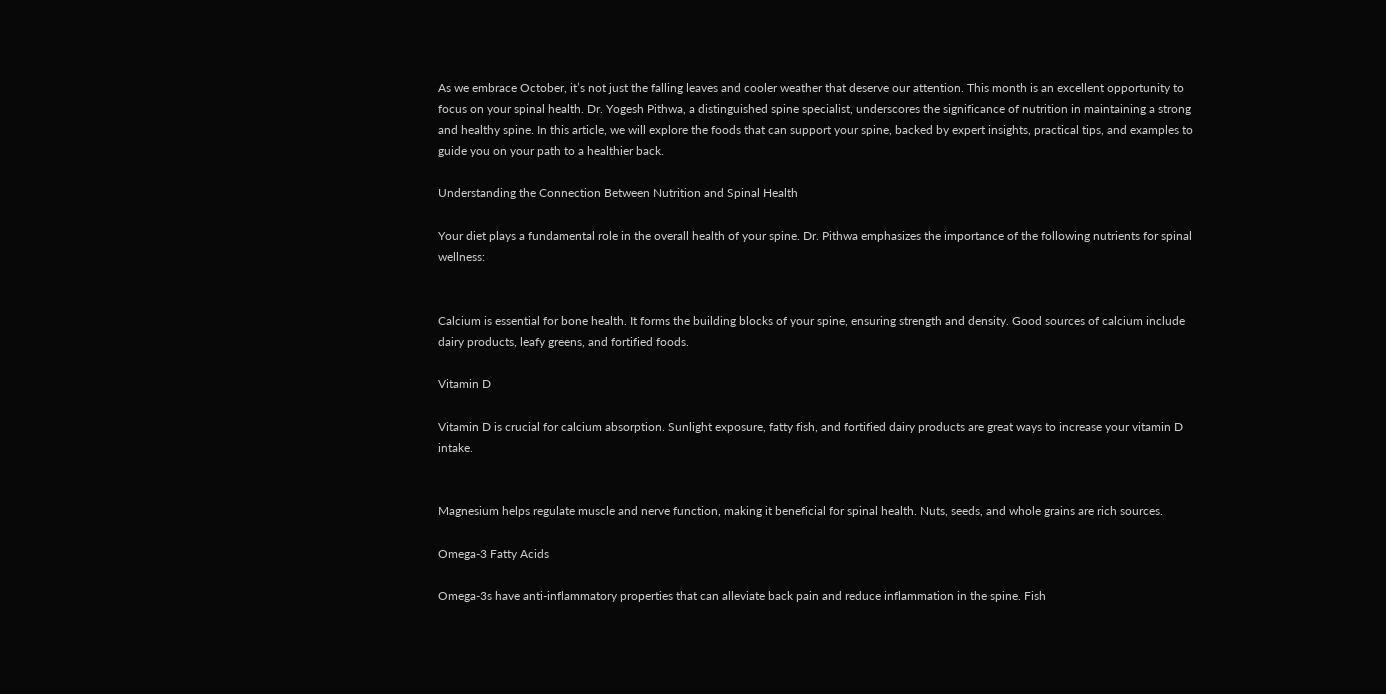As we embrace October, it’s not just the falling leaves and cooler weather that deserve our attention. This month is an excellent opportunity to focus on your spinal health. Dr. Yogesh Pithwa, a distinguished spine specialist, underscores the significance of nutrition in maintaining a strong and healthy spine. In this article, we will explore the foods that can support your spine, backed by expert insights, practical tips, and examples to guide you on your path to a healthier back.

Understanding the Connection Between Nutrition and Spinal Health

Your diet plays a fundamental role in the overall health of your spine. Dr. Pithwa emphasizes the importance of the following nutrients for spinal wellness:


Calcium is essential for bone health. It forms the building blocks of your spine, ensuring strength and density. Good sources of calcium include dairy products, leafy greens, and fortified foods.

Vitamin D

Vitamin D is crucial for calcium absorption. Sunlight exposure, fatty fish, and fortified dairy products are great ways to increase your vitamin D intake.


Magnesium helps regulate muscle and nerve function, making it beneficial for spinal health. Nuts, seeds, and whole grains are rich sources.

Omega-3 Fatty Acids

Omega-3s have anti-inflammatory properties that can alleviate back pain and reduce inflammation in the spine. Fish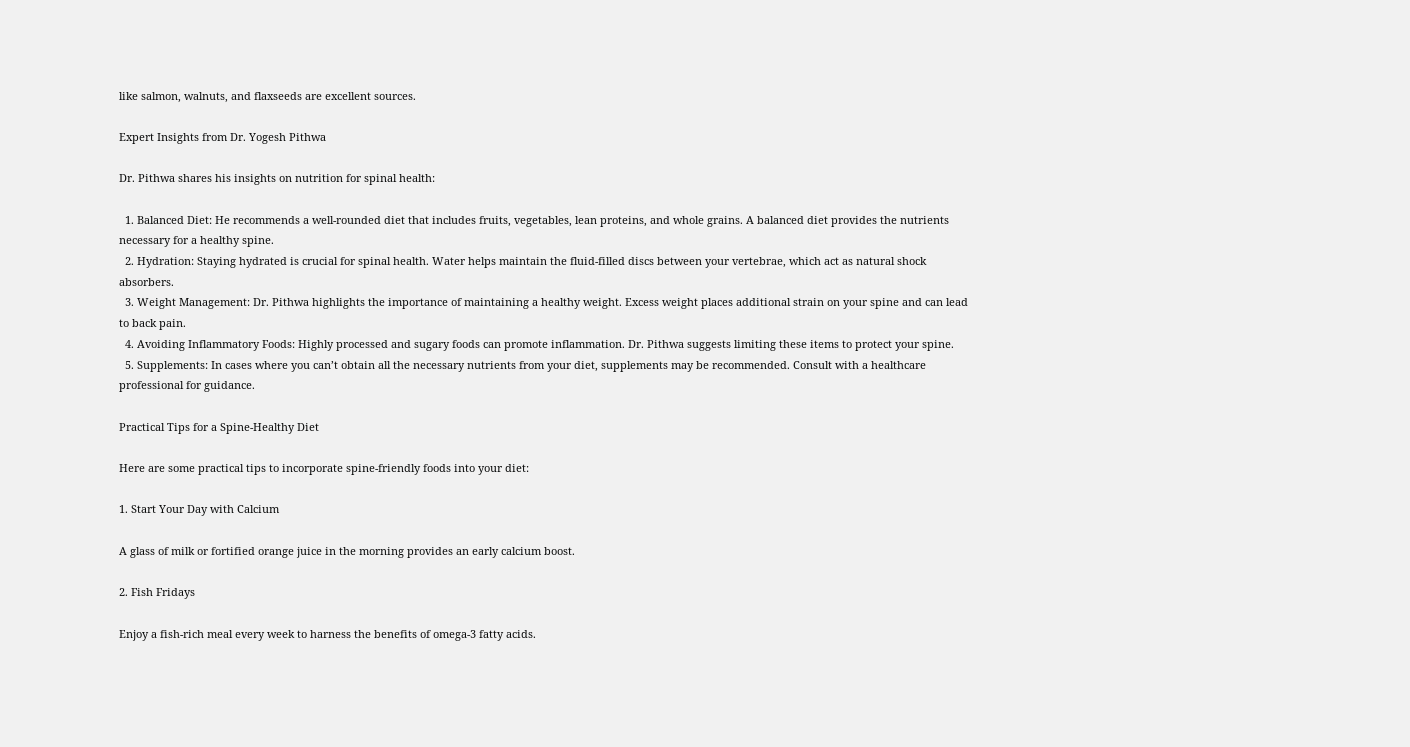like salmon, walnuts, and flaxseeds are excellent sources.

Expert Insights from Dr. Yogesh Pithwa

Dr. Pithwa shares his insights on nutrition for spinal health:

  1. Balanced Diet: He recommends a well-rounded diet that includes fruits, vegetables, lean proteins, and whole grains. A balanced diet provides the nutrients necessary for a healthy spine.
  2. Hydration: Staying hydrated is crucial for spinal health. Water helps maintain the fluid-filled discs between your vertebrae, which act as natural shock absorbers.
  3. Weight Management: Dr. Pithwa highlights the importance of maintaining a healthy weight. Excess weight places additional strain on your spine and can lead to back pain.
  4. Avoiding Inflammatory Foods: Highly processed and sugary foods can promote inflammation. Dr. Pithwa suggests limiting these items to protect your spine.
  5. Supplements: In cases where you can’t obtain all the necessary nutrients from your diet, supplements may be recommended. Consult with a healthcare professional for guidance.

Practical Tips for a Spine-Healthy Diet

Here are some practical tips to incorporate spine-friendly foods into your diet:

1. Start Your Day with Calcium

A glass of milk or fortified orange juice in the morning provides an early calcium boost.

2. Fish Fridays

Enjoy a fish-rich meal every week to harness the benefits of omega-3 fatty acids.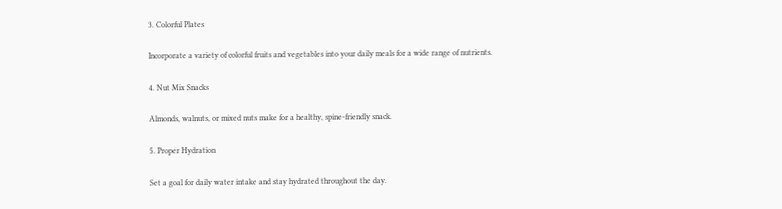3. Colorful Plates

Incorporate a variety of colorful fruits and vegetables into your daily meals for a wide range of nutrients.

4. Nut Mix Snacks

Almonds, walnuts, or mixed nuts make for a healthy, spine-friendly snack.

5. Proper Hydration

Set a goal for daily water intake and stay hydrated throughout the day.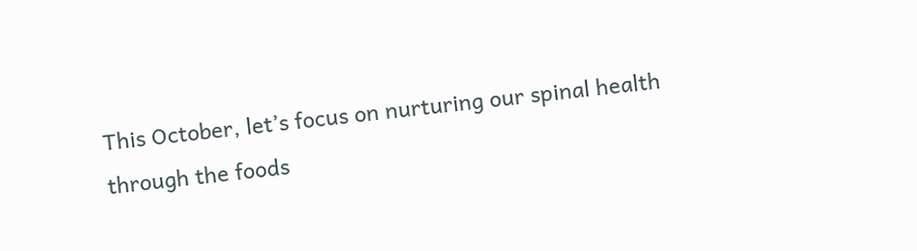This October, let’s focus on nurturing our spinal health through the foods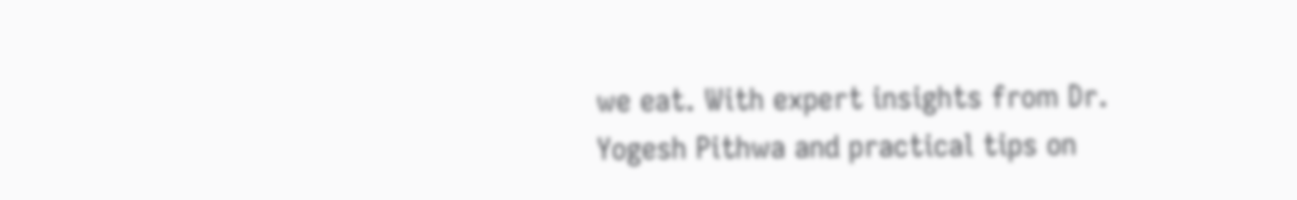we eat. With expert insights from Dr. Yogesh Pithwa and practical tips on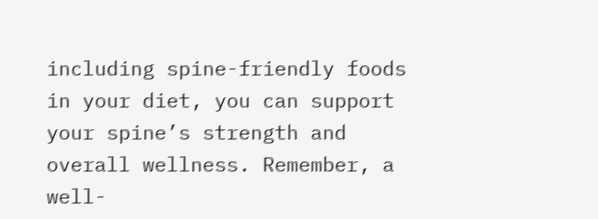including spine-friendly foods in your diet, you can support your spine’s strength and overall wellness. Remember, a well-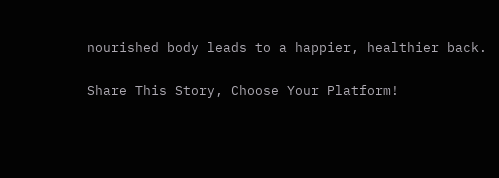nourished body leads to a happier, healthier back.

Share This Story, Choose Your Platform!